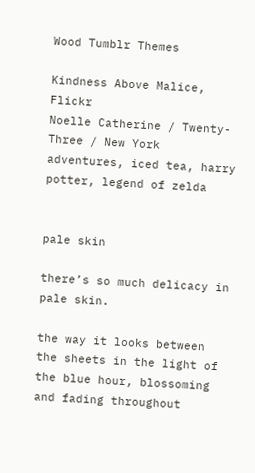Wood Tumblr Themes

Kindness Above Malice, Flickr
Noelle Catherine / Twenty-Three / New York
adventures, iced tea, harry potter, legend of zelda


pale skin

there’s so much delicacy in pale skin.

the way it looks between the sheets in the light of the blue hour, blossoming and fading throughout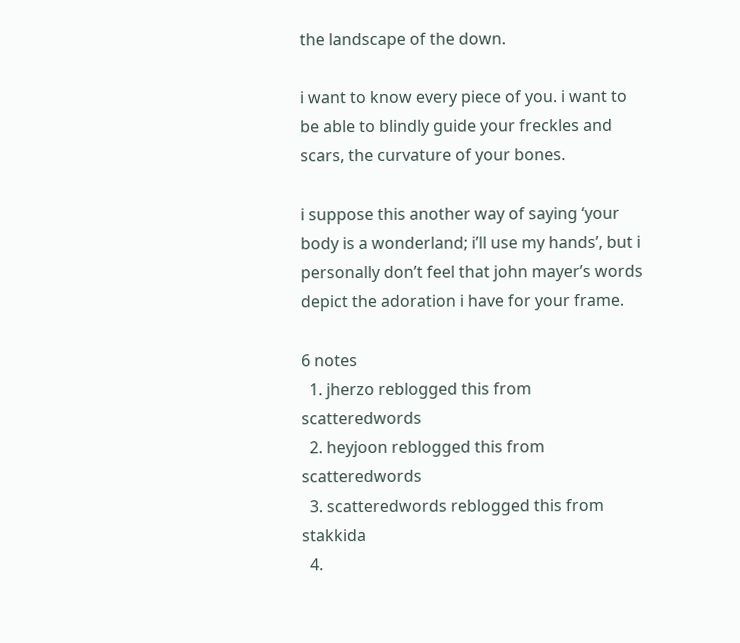the landscape of the down.

i want to know every piece of you. i want to be able to blindly guide your freckles and scars, the curvature of your bones.

i suppose this another way of saying ‘your body is a wonderland; i’ll use my hands’, but i personally don’t feel that john mayer’s words depict the adoration i have for your frame.

6 notes
  1. jherzo reblogged this from scatteredwords
  2. heyjoon reblogged this from scatteredwords
  3. scatteredwords reblogged this from stakkida
  4.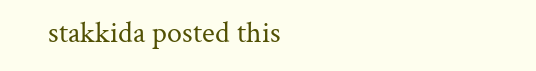stakkida posted this